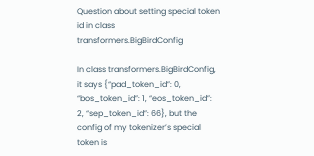Question about setting special token id in class transformers.BigBirdConfig

In class transformers.BigBirdConfig, it says {“pad_token_id”: 0, “bos_token_id”: 1, “eos_token_id”: 2, “sep_token_id”: 66}, but the config of my tokenizer’s special token is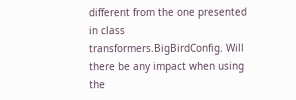different from the one presented in class transformers.BigBirdConfig. Will there be any impact when using the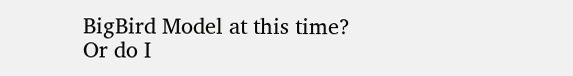BigBird Model at this time? Or do I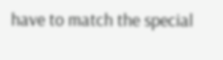have to match the special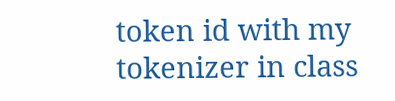token id with my tokenizer in class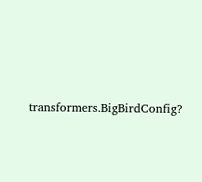transformers.BigBirdConfig?